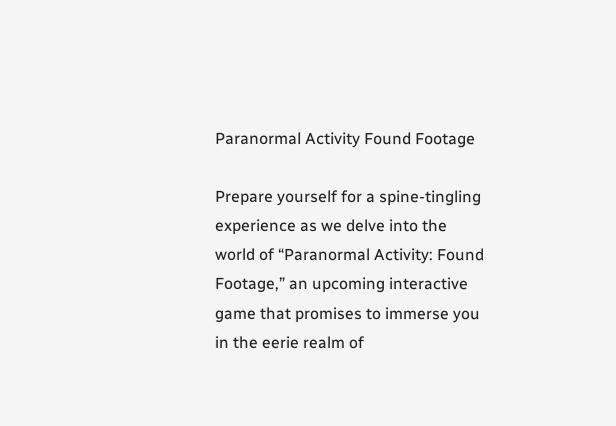Paranormal Activity Found Footage

Prepare yourself for a spine-tingling experience as we delve into the world of “Paranormal Activity: Found Footage,” an upcoming interactive game that promises to immerse you in the eerie realm of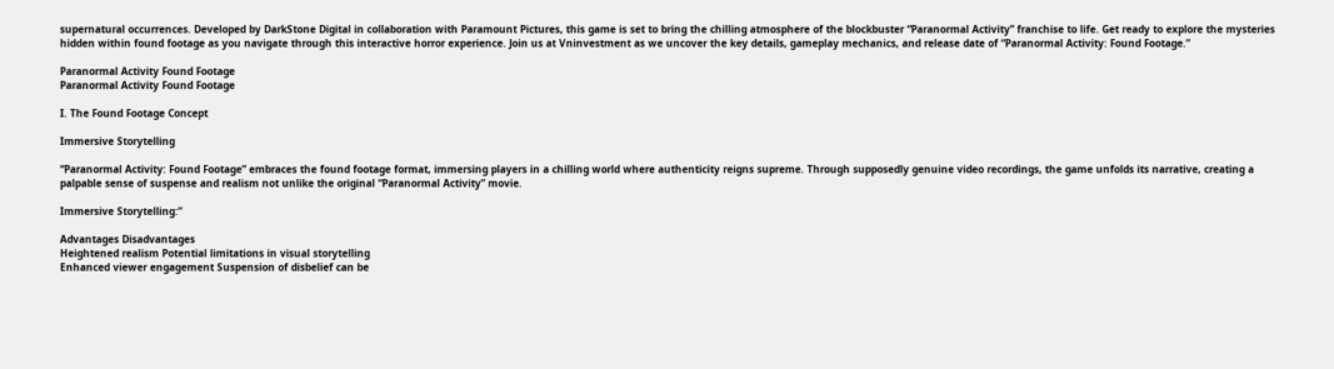supernatural occurrences. Developed by DarkStone Digital in collaboration with Paramount Pictures, this game is set to bring the chilling atmosphere of the blockbuster “Paranormal Activity” franchise to life. Get ready to explore the mysteries hidden within found footage as you navigate through this interactive horror experience. Join us at Vninvestment as we uncover the key details, gameplay mechanics, and release date of “Paranormal Activity: Found Footage.”

Paranormal Activity Found Footage
Paranormal Activity Found Footage

I. The Found Footage Concept

Immersive Storytelling

“Paranormal Activity: Found Footage” embraces the found footage format, immersing players in a chilling world where authenticity reigns supreme. Through supposedly genuine video recordings, the game unfolds its narrative, creating a palpable sense of suspense and realism not unlike the original “Paranormal Activity” movie.

Immersive Storytelling:”

Advantages Disadvantages
Heightened realism Potential limitations in visual storytelling
Enhanced viewer engagement Suspension of disbelief can be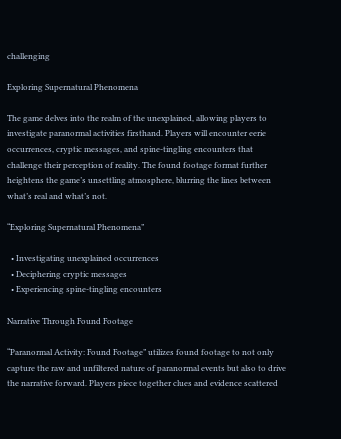challenging

Exploring Supernatural Phenomena

The game delves into the realm of the unexplained, allowing players to investigate paranormal activities firsthand. Players will encounter eerie occurrences, cryptic messages, and spine-tingling encounters that challenge their perception of reality. The found footage format further heightens the game’s unsettling atmosphere, blurring the lines between what’s real and what’s not.

“Exploring Supernatural Phenomena”

  • Investigating unexplained occurrences
  • Deciphering cryptic messages
  • Experiencing spine-tingling encounters

Narrative Through Found Footage

“Paranormal Activity: Found Footage” utilizes found footage to not only capture the raw and unfiltered nature of paranormal events but also to drive the narrative forward. Players piece together clues and evidence scattered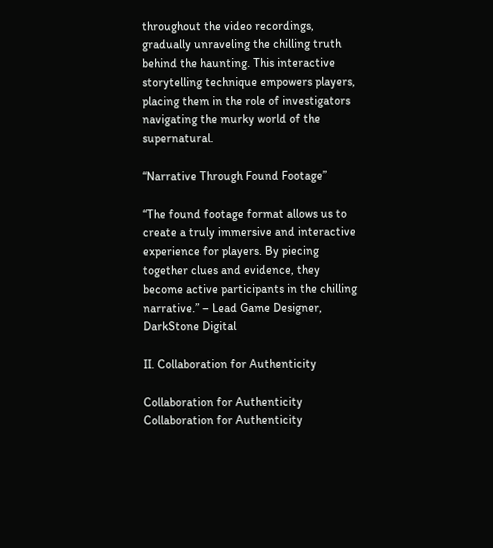throughout the video recordings, gradually unraveling the chilling truth behind the haunting. This interactive storytelling technique empowers players, placing them in the role of investigators navigating the murky world of the supernatural.

“Narrative Through Found Footage”

“The found footage format allows us to create a truly immersive and interactive experience for players. By piecing together clues and evidence, they become active participants in the chilling narrative.” – Lead Game Designer, DarkStone Digital

II. Collaboration for Authenticity

Collaboration for Authenticity
Collaboration for Authenticity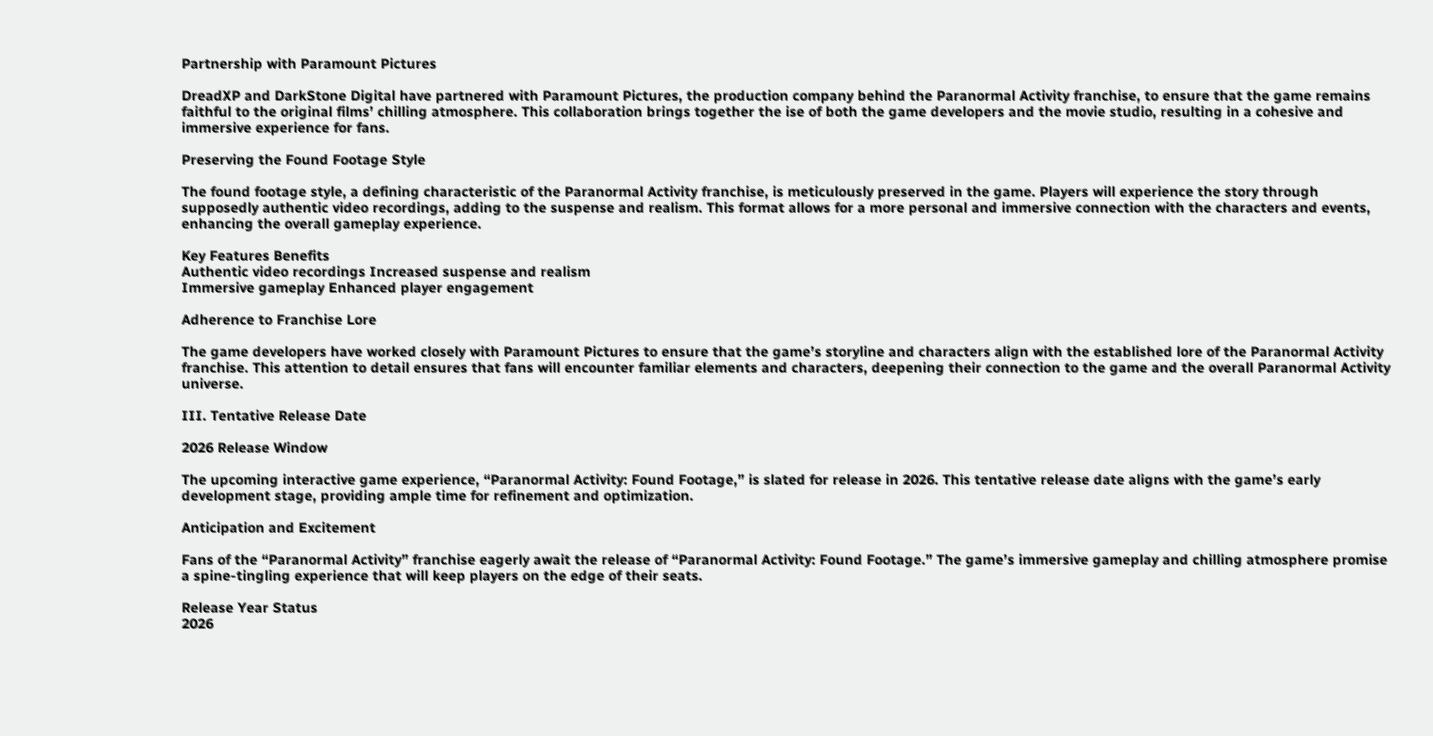Partnership with Paramount Pictures

DreadXP and DarkStone Digital have partnered with Paramount Pictures, the production company behind the Paranormal Activity franchise, to ensure that the game remains faithful to the original films’ chilling atmosphere. This collaboration brings together the ise of both the game developers and the movie studio, resulting in a cohesive and immersive experience for fans.

Preserving the Found Footage Style

The found footage style, a defining characteristic of the Paranormal Activity franchise, is meticulously preserved in the game. Players will experience the story through supposedly authentic video recordings, adding to the suspense and realism. This format allows for a more personal and immersive connection with the characters and events, enhancing the overall gameplay experience.

Key Features Benefits
Authentic video recordings Increased suspense and realism
Immersive gameplay Enhanced player engagement

Adherence to Franchise Lore

The game developers have worked closely with Paramount Pictures to ensure that the game’s storyline and characters align with the established lore of the Paranormal Activity franchise. This attention to detail ensures that fans will encounter familiar elements and characters, deepening their connection to the game and the overall Paranormal Activity universe.

III. Tentative Release Date

2026 Release Window

The upcoming interactive game experience, “Paranormal Activity: Found Footage,” is slated for release in 2026. This tentative release date aligns with the game’s early development stage, providing ample time for refinement and optimization.

Anticipation and Excitement

Fans of the “Paranormal Activity” franchise eagerly await the release of “Paranormal Activity: Found Footage.” The game’s immersive gameplay and chilling atmosphere promise a spine-tingling experience that will keep players on the edge of their seats.

Release Year Status
2026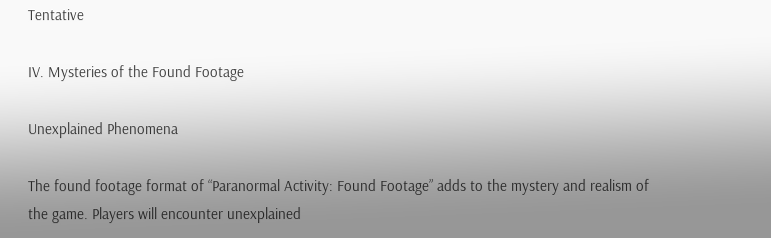Tentative

IV. Mysteries of the Found Footage

Unexplained Phenomena

The found footage format of “Paranormal Activity: Found Footage” adds to the mystery and realism of the game. Players will encounter unexplained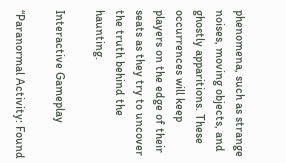phenomena, such as strange noises, moving objects, and ghostly apparitions. These occurrences will keep players on the edge of their seats as they try to uncover the truth behind the haunting.

Interactive Gameplay

“Paranormal Activity: Found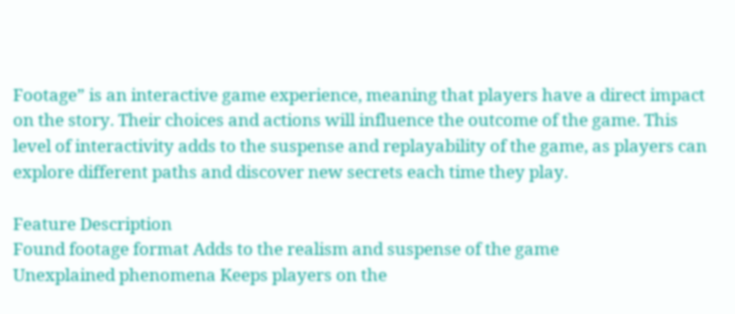Footage” is an interactive game experience, meaning that players have a direct impact on the story. Their choices and actions will influence the outcome of the game. This level of interactivity adds to the suspense and replayability of the game, as players can explore different paths and discover new secrets each time they play.

Feature Description
Found footage format Adds to the realism and suspense of the game
Unexplained phenomena Keeps players on the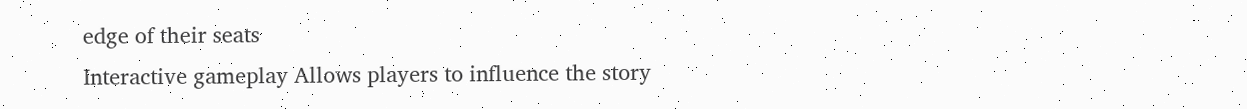edge of their seats
Interactive gameplay Allows players to influence the story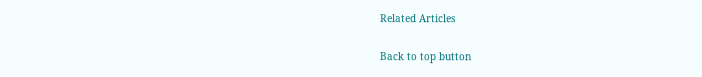Related Articles

Back to top button